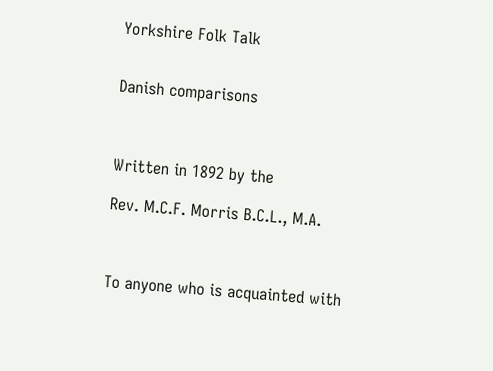Yorkshire Folk Talk


Danish comparisons



Written in 1892 by the

Rev. M.C.F. Morris B.C.L., M.A.



To anyone who is acquainted with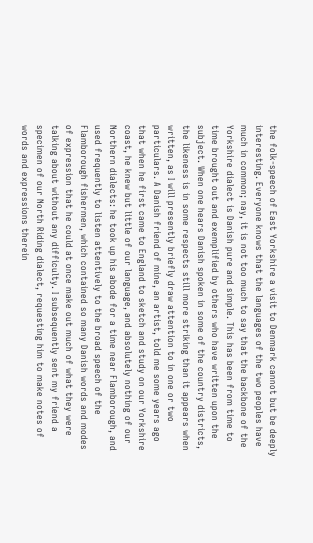the folk-speech of East Yorkshire a visit to Denmark cannot but be deeply interesting. Everyone knows that the languages of the two peoples have much in common; nay, it is not too much to say that the backbone of the Yorkshire dialect is Danish pure and simple. This has been from time to time brought out and exemplified by others who have written upon the subject. When one hears Danish spoken in some of the country districts, the likeness is in some respects still more striking than it appears when written, as I will presently briefly draw attention to in one or two particulars. A Danish friend of mine, an artist, told me some years ago that when he first came to England to sketch and study on our Yorkshire coast, he knew but little of our language, and absolutely nothing of our Northern dialects: he took up his abode for a time near Flamborough, and used frequently to listen attentively to the broad speech of the Flamborough fishermen, which contained so many Danish words and modes of expression that he could at once make out much of what they were talking about without any difficulty. I subsequently sent my friend a specimen of our North Riding dialect, requesting him to make notes of words and expressions therein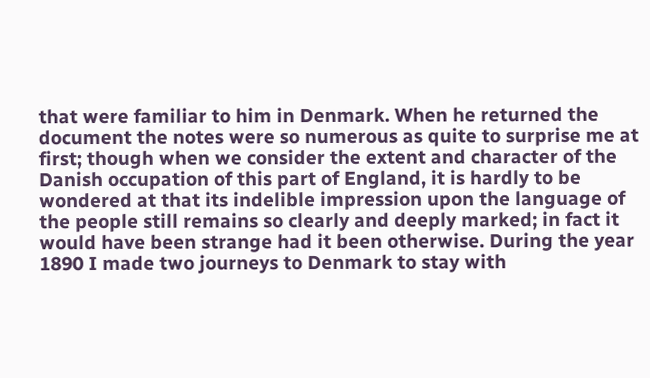that were familiar to him in Denmark. When he returned the document the notes were so numerous as quite to surprise me at first; though when we consider the extent and character of the Danish occupation of this part of England, it is hardly to be wondered at that its indelible impression upon the language of the people still remains so clearly and deeply marked; in fact it would have been strange had it been otherwise. During the year 1890 I made two journeys to Denmark to stay with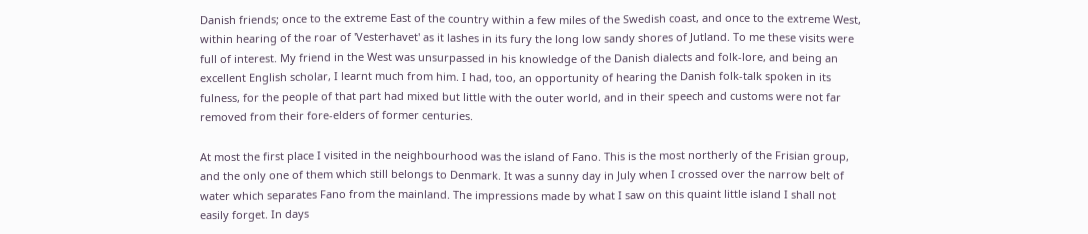Danish friends; once to the extreme East of the country within a few miles of the Swedish coast, and once to the extreme West, within hearing of the roar of 'Vesterhavet' as it lashes in its fury the long low sandy shores of Jutland. To me these visits were full of interest. My friend in the West was unsurpassed in his knowledge of the Danish dialects and folk-lore, and being an excellent English scholar, I learnt much from him. I had, too, an opportunity of hearing the Danish folk-talk spoken in its fulness, for the people of that part had mixed but little with the outer world, and in their speech and customs were not far removed from their fore-elders of former centuries.

At most the first place I visited in the neighbourhood was the island of Fano. This is the most northerly of the Frisian group, and the only one of them which still belongs to Denmark. It was a sunny day in July when I crossed over the narrow belt of water which separates Fano from the mainland. The impressions made by what I saw on this quaint little island I shall not easily forget. In days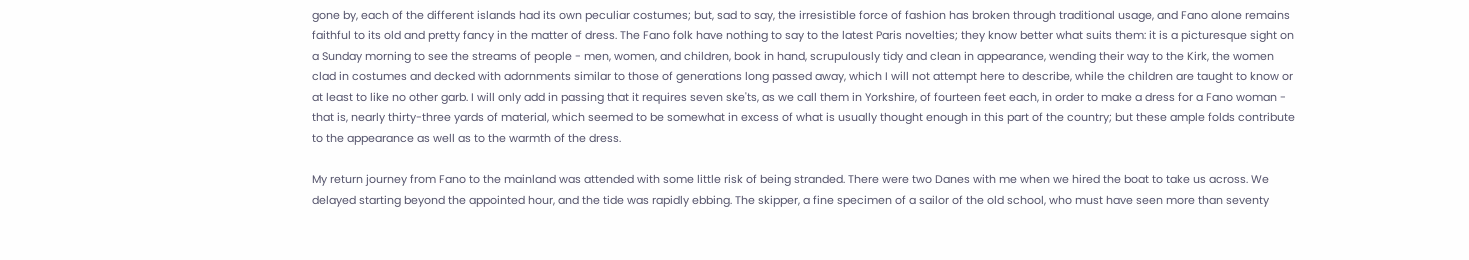gone by, each of the different islands had its own peculiar costumes; but, sad to say, the irresistible force of fashion has broken through traditional usage, and Fano alone remains faithful to its old and pretty fancy in the matter of dress. The Fano folk have nothing to say to the latest Paris novelties; they know better what suits them: it is a picturesque sight on a Sunday morning to see the streams of people - men, women, and children, book in hand, scrupulously tidy and clean in appearance, wending their way to the Kirk, the women clad in costumes and decked with adornments similar to those of generations long passed away, which I will not attempt here to describe, while the children are taught to know or at least to like no other garb. I will only add in passing that it requires seven ske'ts, as we call them in Yorkshire, of fourteen feet each, in order to make a dress for a Fano woman - that is, nearly thirty-three yards of material, which seemed to be somewhat in excess of what is usually thought enough in this part of the country; but these ample folds contribute to the appearance as well as to the warmth of the dress.

My return journey from Fano to the mainland was attended with some little risk of being stranded. There were two Danes with me when we hired the boat to take us across. We delayed starting beyond the appointed hour, and the tide was rapidly ebbing. The skipper, a fine specimen of a sailor of the old school, who must have seen more than seventy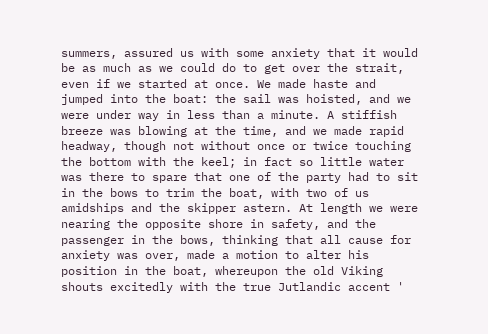summers, assured us with some anxiety that it would be as much as we could do to get over the strait, even if we started at once. We made haste and jumped into the boat: the sail was hoisted, and we were under way in less than a minute. A stiffish breeze was blowing at the time, and we made rapid headway, though not without once or twice touching the bottom with the keel; in fact so little water was there to spare that one of the party had to sit in the bows to trim the boat, with two of us amidships and the skipper astern. At length we were nearing the opposite shore in safety, and the passenger in the bows, thinking that all cause for anxiety was over, made a motion to alter his position in the boat, whereupon the old Viking shouts excitedly with the true Jutlandic accent '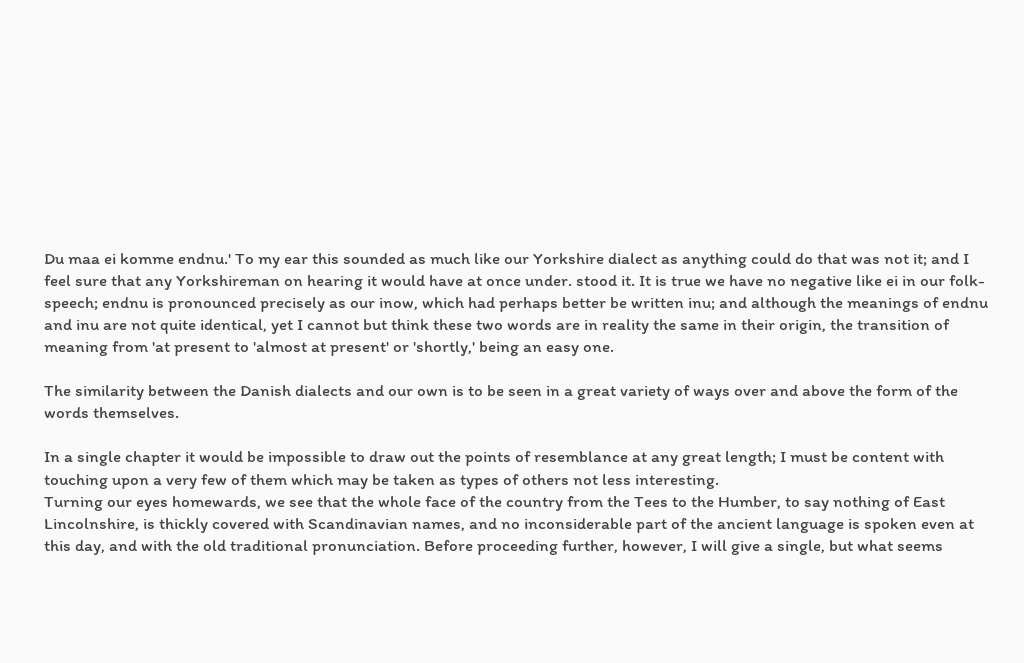Du maa ei komme endnu.' To my ear this sounded as much like our Yorkshire dialect as anything could do that was not it; and I feel sure that any Yorkshireman on hearing it would have at once under. stood it. It is true we have no negative like ei in our folk-speech; endnu is pronounced precisely as our inow, which had perhaps better be written inu; and although the meanings of endnu and inu are not quite identical, yet I cannot but think these two words are in reality the same in their origin, the transition of meaning from 'at present to 'almost at present' or 'shortly,' being an easy one.

The similarity between the Danish dialects and our own is to be seen in a great variety of ways over and above the form of the words themselves.

In a single chapter it would be impossible to draw out the points of resemblance at any great length; I must be content with touching upon a very few of them which may be taken as types of others not less interesting.
Turning our eyes homewards, we see that the whole face of the country from the Tees to the Humber, to say nothing of East Lincolnshire, is thickly covered with Scandinavian names, and no inconsiderable part of the ancient language is spoken even at this day, and with the old traditional pronunciation. Before proceeding further, however, I will give a single, but what seems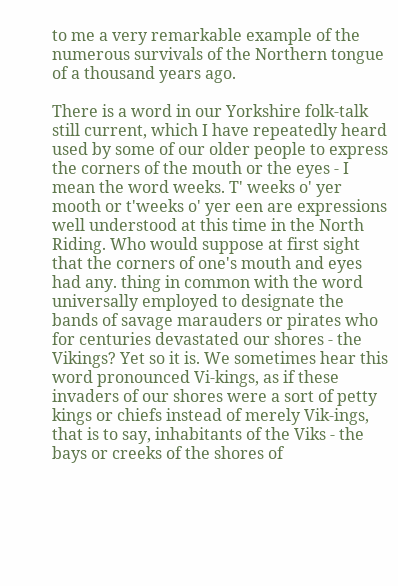to me a very remarkable example of the numerous survivals of the Northern tongue of a thousand years ago.

There is a word in our Yorkshire folk-talk still current, which I have repeatedly heard used by some of our older people to express the corners of the mouth or the eyes - I mean the word weeks. T' weeks o' yer mooth or t'weeks o' yer een are expressions well understood at this time in the North Riding. Who would suppose at first sight that the corners of one's mouth and eyes had any. thing in common with the word universally employed to designate the bands of savage marauders or pirates who for centuries devastated our shores - the Vikings? Yet so it is. We sometimes hear this word pronounced Vi-kings, as if these invaders of our shores were a sort of petty kings or chiefs instead of merely Vik-ings, that is to say, inhabitants of the Viks - the bays or creeks of the shores of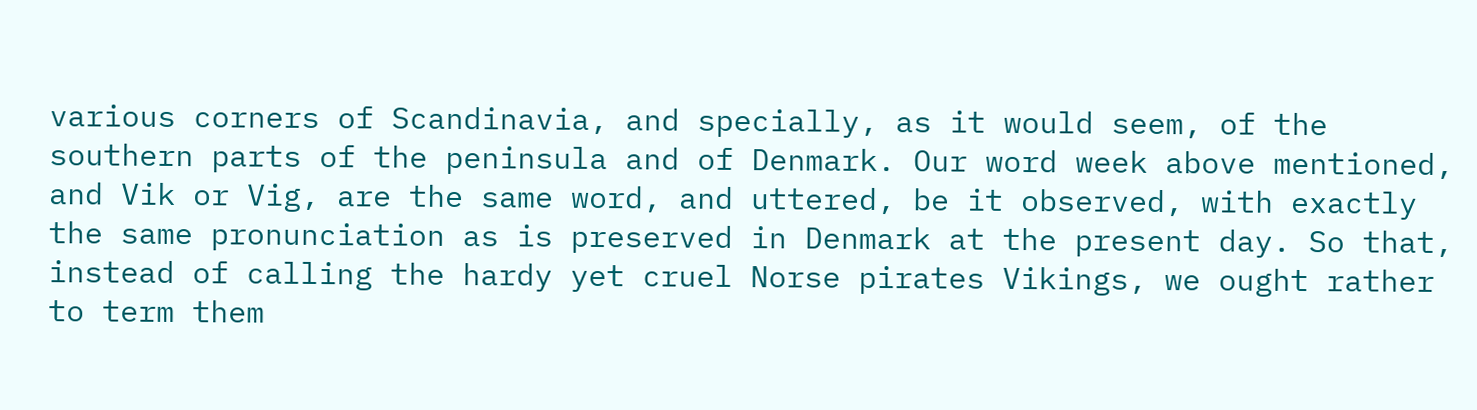various corners of Scandinavia, and specially, as it would seem, of the southern parts of the peninsula and of Denmark. Our word week above mentioned, and Vik or Vig, are the same word, and uttered, be it observed, with exactly the same pronunciation as is preserved in Denmark at the present day. So that, instead of calling the hardy yet cruel Norse pirates Vikings, we ought rather to term them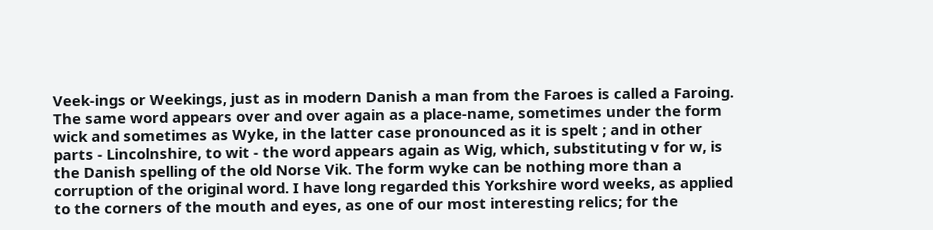Veek-ings or Weekings, just as in modern Danish a man from the Faroes is called a Faroing. The same word appears over and over again as a place-name, sometimes under the form wick and sometimes as Wyke, in the latter case pronounced as it is spelt ; and in other parts - Lincolnshire, to wit - the word appears again as Wig, which, substituting v for w, is the Danish spelling of the old Norse Vik. The form wyke can be nothing more than a corruption of the original word. I have long regarded this Yorkshire word weeks, as applied to the corners of the mouth and eyes, as one of our most interesting relics; for the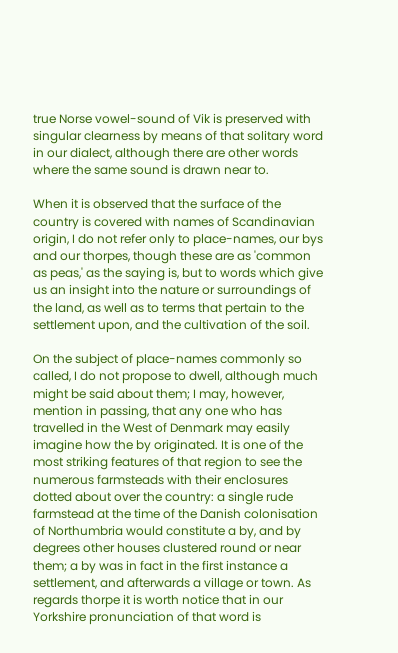true Norse vowel-sound of Vik is preserved with singular clearness by means of that solitary word in our dialect, although there are other words where the same sound is drawn near to.

When it is observed that the surface of the country is covered with names of Scandinavian origin, I do not refer only to place-names, our bys and our thorpes, though these are as 'common as peas,' as the saying is, but to words which give us an insight into the nature or surroundings of the land, as well as to terms that pertain to the settlement upon, and the cultivation of the soil.

On the subject of place-names commonly so called, I do not propose to dwell, although much might be said about them; I may, however, mention in passing, that any one who has travelled in the West of Denmark may easily imagine how the by originated. It is one of the most striking features of that region to see the numerous farmsteads with their enclosures dotted about over the country: a single rude farmstead at the time of the Danish colonisation of Northumbria would constitute a by, and by degrees other houses clustered round or near them; a by was in fact in the first instance a settlement, and afterwards a village or town. As regards thorpe it is worth notice that in our Yorkshire pronunciation of that word is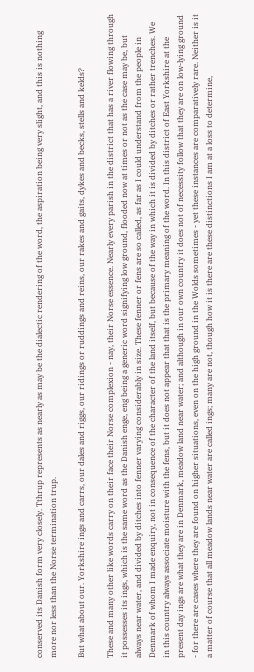conserved its Danish form very closely. Tthrup represents as nearly as may be the dialectic rendering of the word, the aspiration being very slight, and this is nothing more nor less than the Norse termination trup.

But what about our. Yorkshire ings and carrs, our dales and riggs, our ridings or ruddings and reins, our rakes and gaits, dykes and becks, stells and kelds?

These and many other like words carry on their face their Norse complexion - nay, their Norse essence. Nearly every parish in the district that has a river flowing through it possesses its ings, which is the same word as the Danish enge, eng being a generic word signifying low ground, flooded now at times or not as the case may be, but always near water, and divided by ditches into fenner varying considerably in size. These fenner or fens are so called, as far as I could understand from the people in Denmark of whom I made enquiry, not in consequence of the character of the land itself, but because of the way in which it is divided by ditches or rather trenches. We in this country always associate moisture with the fens, but it does not appear that that is the primary meaning of the word. In this district of East Yorkshire at the present day ings are what they are in Denmark, meadow land near water; and although in our own country it does not of necessity follow that they are on low-lying ground - for there are cases where they are found on higher situations, even on the high ground in the Wolds sometimes - yet these instances are comparatively rare. Neither is it a matter of course that all meadow lands near water are called ings; many are not, though how it is there are these distinctions I am at a loss to determine,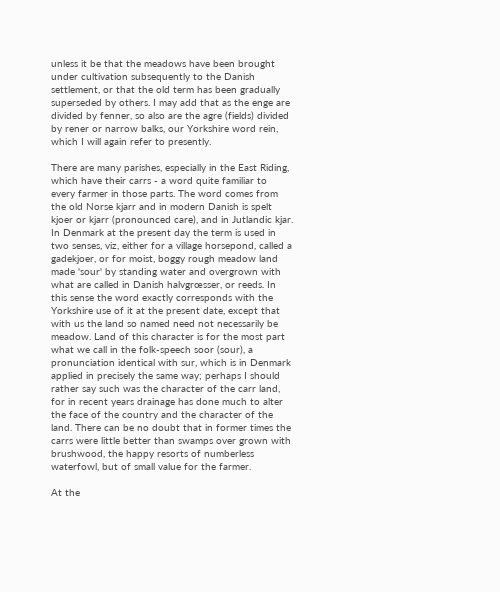unless it be that the meadows have been brought under cultivation subsequently to the Danish settlement, or that the old term has been gradually superseded by others. I may add that as the enge are divided by fenner, so also are the agre (fields) divided by rener or narrow balks, our Yorkshire word rein, which I will again refer to presently.

There are many parishes, especially in the East Riding, which have their carrs - a word quite familiar to every farmer in those parts. The word comes from the old Norse kjarr and in modern Danish is spelt kjoer or kjarr (pronounced care), and in Jutlandic kjar. In Denmark at the present day the term is used in two senses, viz, either for a village horsepond, called a gadekjoer, or for moist, boggy rough meadow land made 'sour' by standing water and overgrown with what are called in Danish halvgrœsser, or reeds. In this sense the word exactly corresponds with the Yorkshire use of it at the present date, except that with us the land so named need not necessarily be meadow. Land of this character is for the most part what we call in the folk-speech soor (sour), a pronunciation identical with sur, which is in Denmark applied in precisely the same way; perhaps I should rather say such was the character of the carr land, for in recent years drainage has done much to alter the face of the country and the character of the land. There can be no doubt that in former times the carrs were little better than swamps over grown with brushwood, the happy resorts of numberless waterfowl, but of small value for the farmer.

At the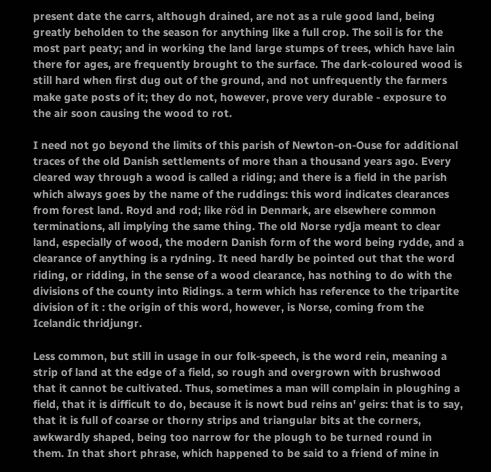present date the carrs, although drained, are not as a rule good land, being greatly beholden to the season for anything like a full crop. The soil is for the most part peaty; and in working the land large stumps of trees, which have lain there for ages, are frequently brought to the surface. The dark-coloured wood is still hard when first dug out of the ground, and not unfrequently the farmers make gate posts of it; they do not, however, prove very durable - exposure to the air soon causing the wood to rot.

I need not go beyond the limits of this parish of Newton-on-Ouse for additional traces of the old Danish settlements of more than a thousand years ago. Every cleared way through a wood is called a riding; and there is a field in the parish which always goes by the name of the ruddings: this word indicates clearances from forest land. Royd and rod; like röd in Denmark, are elsewhere common terminations, all implying the same thing. The old Norse rydja meant to clear land, especially of wood, the modern Danish form of the word being rydde, and a clearance of anything is a rydning. It need hardly be pointed out that the word riding, or ridding, in the sense of a wood clearance, has nothing to do with the divisions of the county into Ridings. a term which has reference to the tripartite division of it : the origin of this word, however, is Norse, coming from the Icelandic thridjungr.

Less common, but still in usage in our folk-speech, is the word rein, meaning a strip of land at the edge of a field, so rough and overgrown with brushwood that it cannot be cultivated. Thus, sometimes a man will complain in ploughing a field, that it is difficult to do, because it is nowt bud reins an' geirs: that is to say, that it is full of coarse or thorny strips and triangular bits at the corners, awkwardly shaped, being too narrow for the plough to be turned round in them. In that short phrase, which happened to be said to a friend of mine in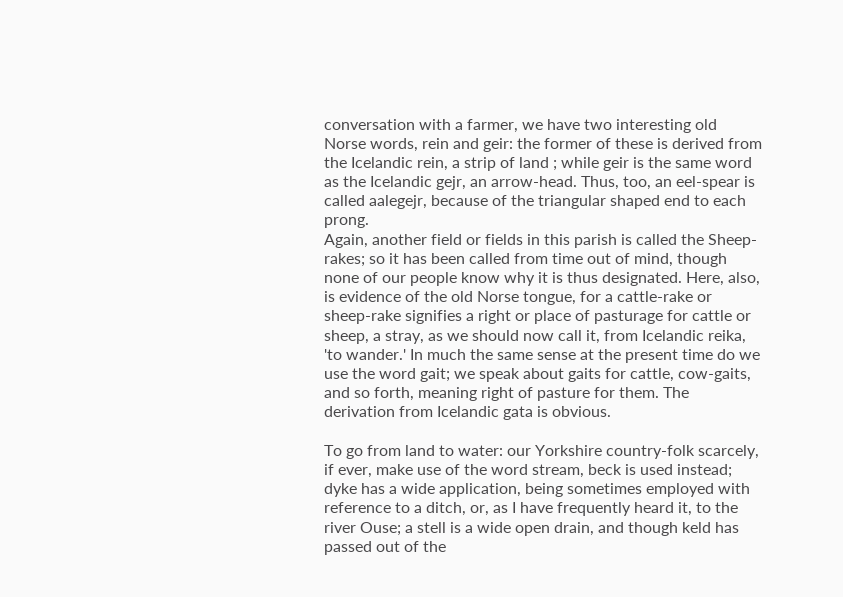conversation with a farmer, we have two interesting old Norse words, rein and geir: the former of these is derived from the Icelandic rein, a strip of land ; while geir is the same word as the Icelandic gejr, an arrow-head. Thus, too, an eel-spear is called aalegejr, because of the triangular shaped end to each prong.
Again, another field or fields in this parish is called the Sheep-rakes; so it has been called from time out of mind, though none of our people know why it is thus designated. Here, also, is evidence of the old Norse tongue, for a cattle-rake or sheep-rake signifies a right or place of pasturage for cattle or sheep, a stray, as we should now call it, from Icelandic reika, 'to wander.' In much the same sense at the present time do we use the word gait; we speak about gaits for cattle, cow-gaits, and so forth, meaning right of pasture for them. The derivation from Icelandic gata is obvious.

To go from land to water: our Yorkshire country-folk scarcely, if ever, make use of the word stream, beck is used instead; dyke has a wide application, being sometimes employed with reference to a ditch, or, as I have frequently heard it, to the river Ouse; a stell is a wide open drain, and though keld has passed out of the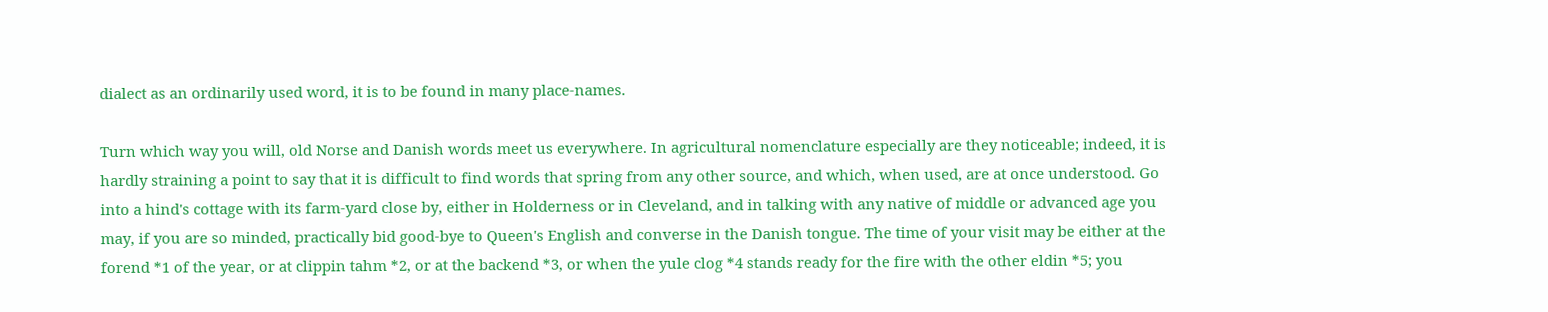dialect as an ordinarily used word, it is to be found in many place-names.

Turn which way you will, old Norse and Danish words meet us everywhere. In agricultural nomenclature especially are they noticeable; indeed, it is hardly straining a point to say that it is difficult to find words that spring from any other source, and which, when used, are at once understood. Go into a hind's cottage with its farm-yard close by, either in Holderness or in Cleveland, and in talking with any native of middle or advanced age you may, if you are so minded, practically bid good-bye to Queen's English and converse in the Danish tongue. The time of your visit may be either at the forend *1 of the year, or at clippin tahm *2, or at the backend *3, or when the yule clog *4 stands ready for the fire with the other eldin *5; you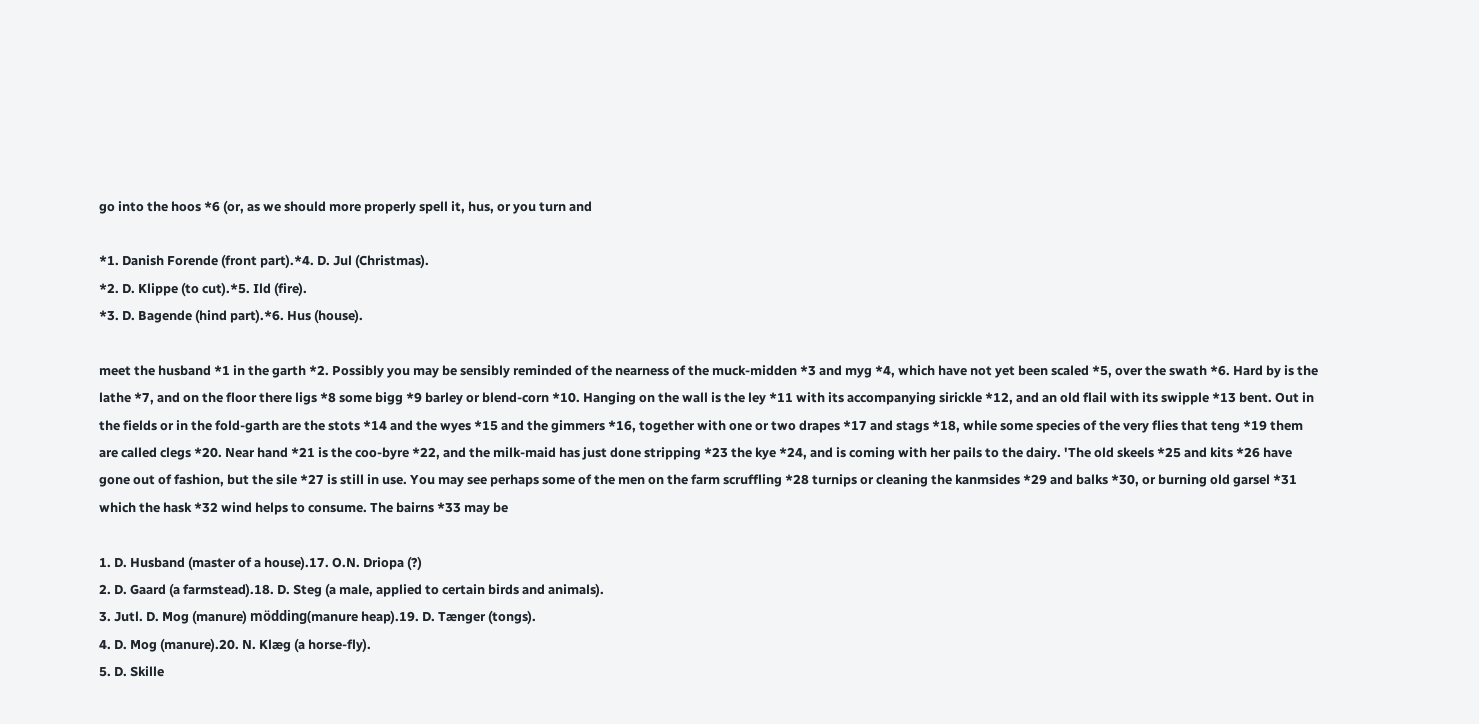go into the hoos *6 (or, as we should more properly spell it, hus, or you turn and

*1. Danish Forende (front part).*4. D. Jul (Christmas).
*2. D. Klippe (to cut).*5. Ild (fire).
*3. D. Bagende (hind part).*6. Hus (house).

meet the husband *1 in the garth *2. Possibly you may be sensibly reminded of the nearness of the muck-midden *3 and myg *4, which have not yet been scaled *5, over the swath *6. Hard by is the lathe *7, and on the floor there ligs *8 some bigg *9 barley or blend-corn *10. Hanging on the wall is the ley *11 with its accompanying sirickle *12, and an old flail with its swipple *13 bent. Out in the fields or in the fold-garth are the stots *14 and the wyes *15 and the gimmers *16, together with one or two drapes *17 and stags *18, while some species of the very flies that teng *19 them are called clegs *20. Near hand *21 is the coo-byre *22, and the milk-maid has just done stripping *23 the kye *24, and is coming with her pails to the dairy. 'The old skeels *25 and kits *26 have gone out of fashion, but the sile *27 is still in use. You may see perhaps some of the men on the farm scruffling *28 turnips or cleaning the kanmsides *29 and balks *30, or burning old garsel *31 which the hask *32 wind helps to consume. The bairns *33 may be

1. D. Husband (master of a house).17. O.N. Driopa (?)
2. D. Gaard (a farmstead).18. D. Steg (a male, applied to certain birds and animals).
3. Jutl. D. Mog (manure) mödding(manure heap).19. D. Tænger (tongs).
4. D. Mog (manure).20. N. Klæg (a horse-fly).
5. D. Skille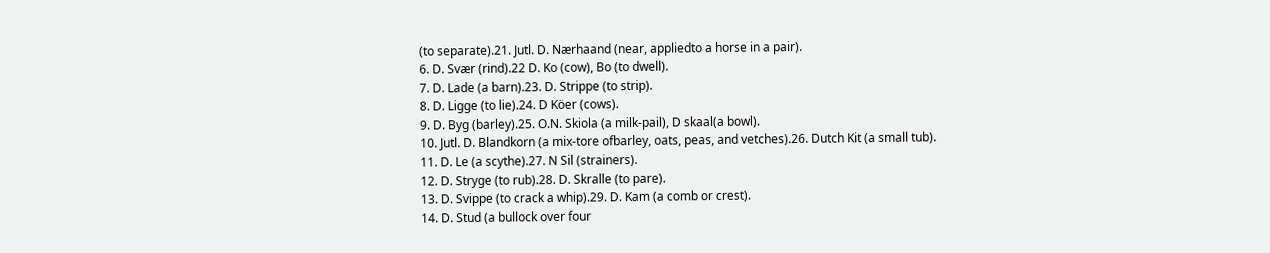(to separate).21. Jutl. D. Nærhaand (near, appliedto a horse in a pair).
6. D. Svær (rind).22 D. Ko (cow), Bo (to dwell).
7. D. Lade (a barn).23. D. Strippe (to strip).
8. D. Ligge (to lie).24. D Köer (cows).
9. D. Byg (barley).25. O.N. Skiola (a milk-pail), D skaal(a bowl).
10. Jutl. D. Blandkorn (a mix-tore ofbarley, oats, peas, and vetches).26. Dutch Kit (a small tub).
11. D. Le (a scythe).27. N Sil (strainers).
12. D. Stryge (to rub).28. D. Skralle (to pare).
13. D. Svippe (to crack a whip).29. D. Kam (a comb or crest).
14. D. Stud (a bullock over four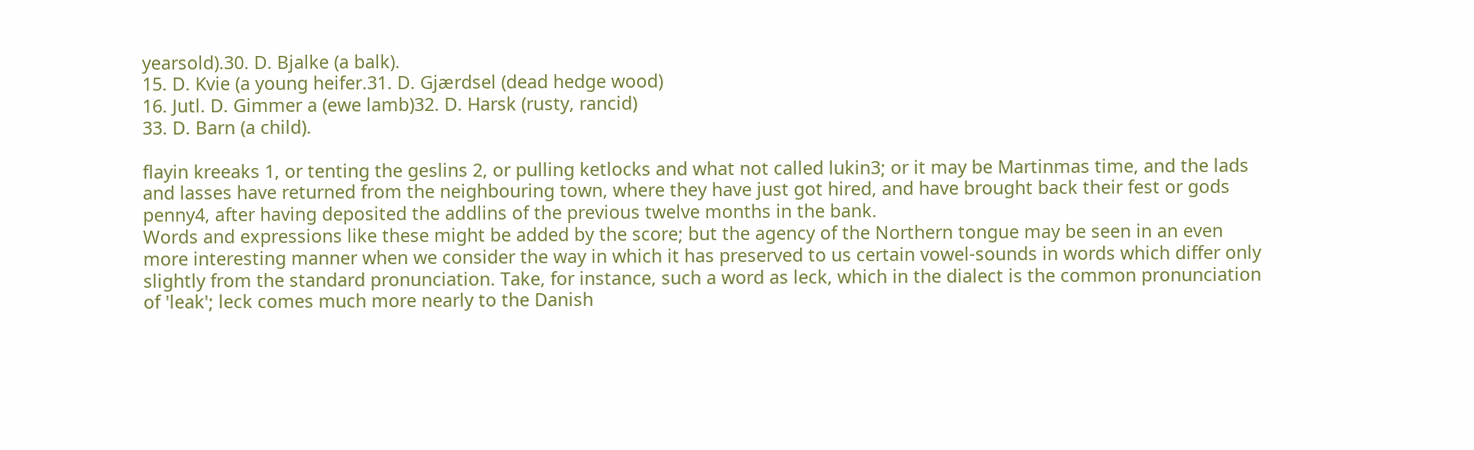yearsold).30. D. Bjalke (a balk).
15. D. Kvie (a young heifer.31. D. Gjærdsel (dead hedge wood)
16. Jutl. D. Gimmer a (ewe lamb)32. D. Harsk (rusty, rancid)
33. D. Barn (a child).

flayin kreeaks 1, or tenting the geslins 2, or pulling ketlocks and what not called lukin3; or it may be Martinmas time, and the lads and lasses have returned from the neighbouring town, where they have just got hired, and have brought back their fest or gods penny4, after having deposited the addlins of the previous twelve months in the bank.
Words and expressions like these might be added by the score; but the agency of the Northern tongue may be seen in an even more interesting manner when we consider the way in which it has preserved to us certain vowel-sounds in words which differ only slightly from the standard pronunciation. Take, for instance, such a word as leck, which in the dialect is the common pronunciation of 'leak'; leck comes much more nearly to the Danish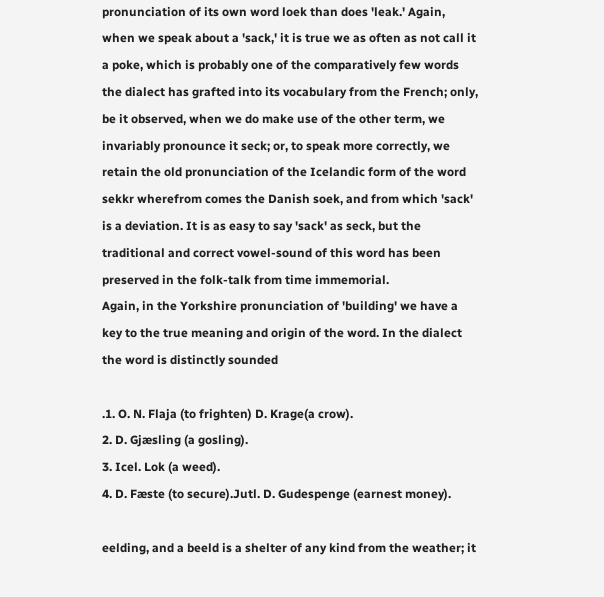pronunciation of its own word loek than does 'leak.' Again, when we speak about a 'sack,' it is true we as often as not call it a poke, which is probably one of the comparatively few words the dialect has grafted into its vocabulary from the French; only, be it observed, when we do make use of the other term, we invariably pronounce it seck; or, to speak more correctly, we retain the old pronunciation of the Icelandic form of the word sekkr wherefrom comes the Danish soek, and from which 'sack' is a deviation. It is as easy to say 'sack' as seck, but the traditional and correct vowel-sound of this word has been preserved in the folk-talk from time immemorial.
Again, in the Yorkshire pronunciation of 'building' we have a key to the true meaning and origin of the word. In the dialect the word is distinctly sounded

.1. O. N. Flaja (to frighten) D. Krage(a crow).
2. D. Gjæsling (a gosling).
3. Icel. Lok (a weed).
4. D. Fæste (to secure).Jutl. D. Gudespenge (earnest money).

eelding, and a beeld is a shelter of any kind from the weather; it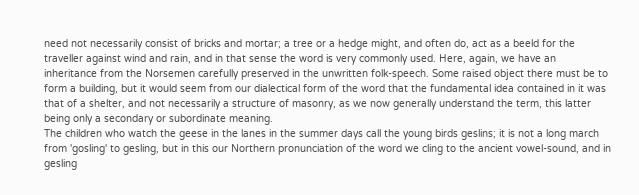need not necessarily consist of bricks and mortar; a tree or a hedge might, and often do, act as a beeld for the traveller against wind and rain, and in that sense the word is very commonly used. Here, again, we have an inheritance from the Norsemen carefully preserved in the unwritten folk-speech. Some raised object there must be to form a building, but it would seem from our dialectical form of the word that the fundamental idea contained in it was that of a shelter, and not necessarily a structure of masonry, as we now generally understand the term, this latter being only a secondary or subordinate meaning.
The children who watch the geese in the lanes in the summer days call the young birds geslins; it is not a long march from 'gosling' to gesling, but in this our Northern pronunciation of the word we cling to the ancient vowel-sound, and in gesling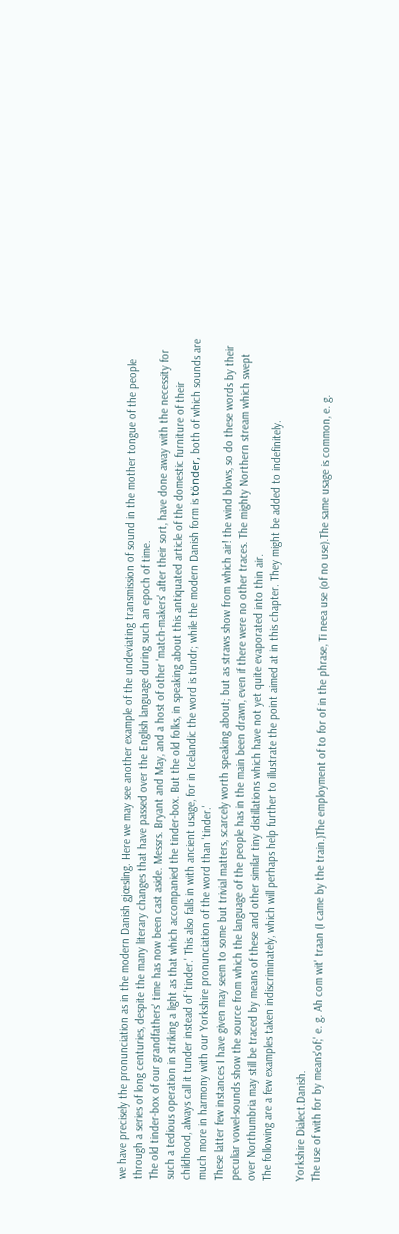we have precisely the pronunciation as in the modern Danish gjœsling. Here we may see another example of the undeviating transmission of sound in the mother tongue of the people through a series of long centuries, despite the many literary changes that have passed over the English language during such an epoch of time.
The old tinder-box of our grandfathers' time has now been cast aside. Messrs. Bryant and May, and a host of other 'match-makers' after their sort, have done away with the necessity for such a tedious operation in striking a light as that which accompanied the tinder-box. But the old folks, in speaking about this antiquated article of the domestic furniture of their childhood, always call it tunder instead of 'tinder.' This also falls in with ancient usage, for in Icelandic the word is tundr; while the modern Danish form is tönder, both of which sounds are much more in harmony with our Yorkshire pronunciation of the word than 'tinder.'
These latter few instances I have given may seem to some but trivial matters, scarcely worth speaking about; but as straws show from which air! the wind blows, so do these words by their peculiar vowel-sounds show the source from which the language of the people has in the main been drawn, even if there were no other traces. The mighty Northern stream which swept over Northumbria may still be traced by means of these and other similar tiny distillations which have not yet quite evaporated into thin air.
The following are a few examples taken indiscriminately, which will perhaps help further to illustrate the point aimed at in this chapter. They might be added to indefinitely.

Yorkshire Dialect.Danish.
The use of with for by means'of;' e. g. Ah com wit' traan (I came by the train.)The employment of to for of in the phrase, Ti neea use (of no use).The same usage is common, e. g.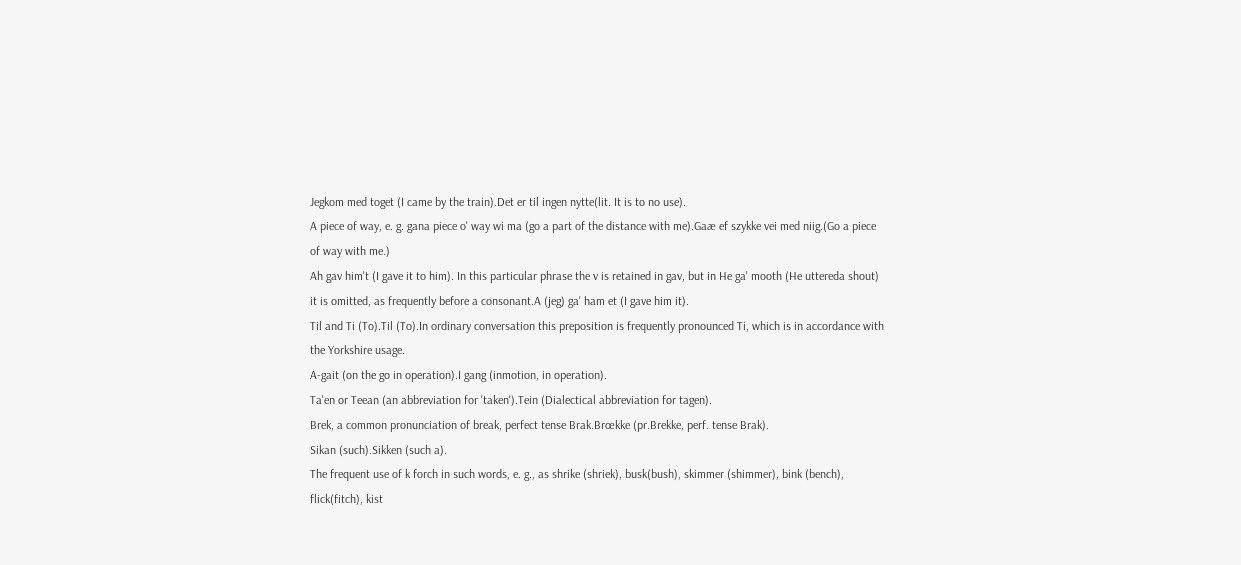Jegkom med toget (I came by the train).Det er til ingen nytte(lit. It is to no use).
A piece of way, e. g. gana piece o' way wi ma (go a part of the distance with me).Gaæ ef szykke vei med niig.(Go a piece of way with me.)
Ah gav him't (I gave it to him). In this particular phrase the v is retained in gav, but in He ga' mooth (He uttereda shout) it is omitted, as frequently before a consonant.A (jeg) ga' ham et (I gave him it).
Til and Ti (To).Til (To).In ordinary conversation this preposition is frequently pronounced Ti, which is in accordance with the Yorkshire usage.
A-gait (on the go in operation).I gang (inmotion, in operation).
Ta'en or Teean (an abbreviation for 'taken').Tein (Dialectical abbreviation for tagen).
Brek, a common pronunciation of break, perfect tense Brak.Brœkke (pr.Brekke, perf. tense Brak).
Sikan (such).Sikken (such a).
The frequent use of k forch in such words, e. g., as shrike (shriek), busk(bush), skimmer (shimmer), bink (bench), flick(fitch), kist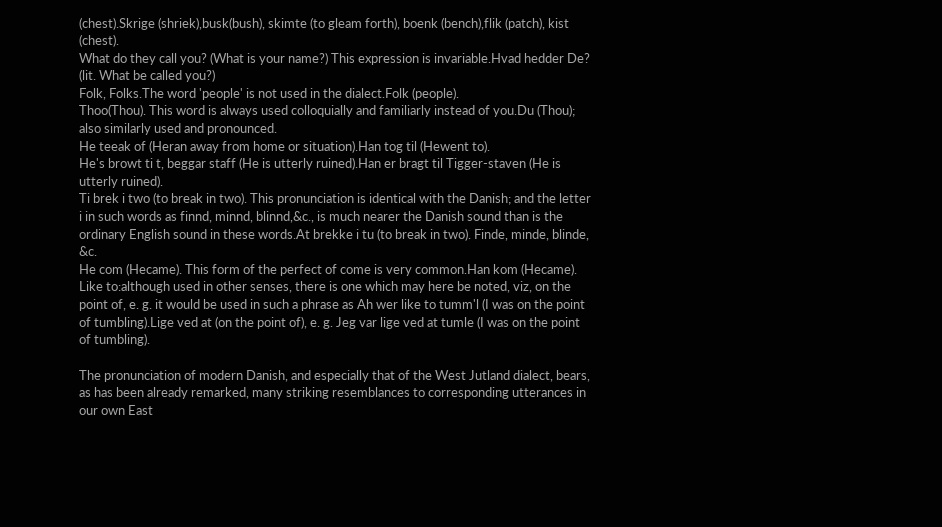(chest).Skrige (shriek),busk(bush), skimte (to gleam forth), boenk (bench),flik (patch), kist (chest).
What do they call you? (What is your name?) This expression is invariable.Hvad hedder De? (lit. What be called you?)
Folk, Folks.The word 'people' is not used in the dialect.Folk (people).
Thoo(Thou). This word is always used colloquially and familiarly instead of you.Du (Thou); also similarly used and pronounced.
He teeak of (Heran away from home or situation).Han tog til (Hewent to).
He's browt ti t, beggar staff (He is utterly ruined).Han er bragt til Tigger-staven (He is utterly ruined).
Ti brek i two (to break in two). This pronunciation is identical with the Danish; and the letter i in such words as finnd, minnd, blinnd,&c., is much nearer the Danish sound than is the ordinary English sound in these words.At brekke i tu (to break in two). Finde, minde, blinde, &c.
He com (Hecame). This form of the perfect of come is very common.Han kom (Hecame).
Like to:although used in other senses, there is one which may here be noted, viz, on the point of, e. g. it would be used in such a phrase as Ah wer like to tumm'l (I was on the point of tumbling).Lige ved at (on the point of), e. g. Jeg var lige ved at tumle (I was on the point of tumbling).

The pronunciation of modern Danish, and especially that of the West Jutland dialect, bears, as has been already remarked, many striking resemblances to corresponding utterances in our own East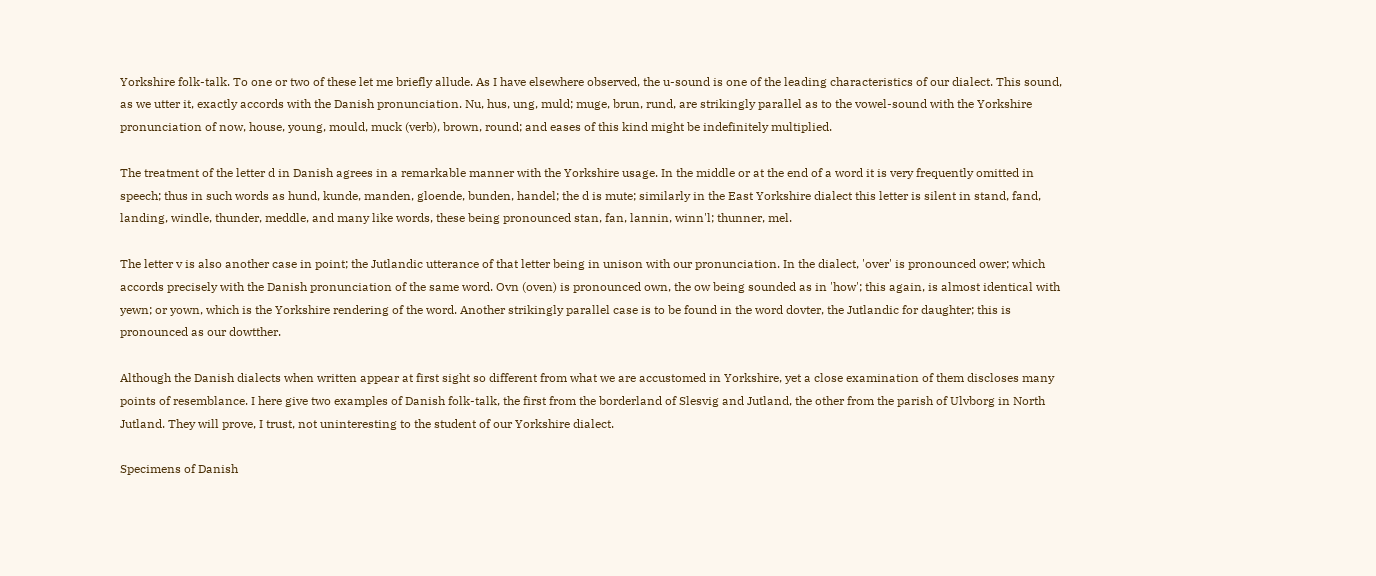Yorkshire folk-talk. To one or two of these let me briefly allude. As I have elsewhere observed, the u-sound is one of the leading characteristics of our dialect. This sound, as we utter it, exactly accords with the Danish pronunciation. Nu, hus, ung, muld; muge, brun, rund, are strikingly parallel as to the vowel-sound with the Yorkshire pronunciation of now, house, young, mould, muck (verb), brown, round; and eases of this kind might be indefinitely multiplied.

The treatment of the letter d in Danish agrees in a remarkable manner with the Yorkshire usage. In the middle or at the end of a word it is very frequently omitted in speech; thus in such words as hund, kunde, manden, gloende, bunden, handel; the d is mute; similarly in the East Yorkshire dialect this letter is silent in stand, fand, landing, windle, thunder, meddle, and many like words, these being pronounced stan, fan, lannin, winn'l; thunner, mel.

The letter v is also another case in point; the Jutlandic utterance of that letter being in unison with our pronunciation. In the dialect, 'over' is pronounced ower; which accords precisely with the Danish pronunciation of the same word. Ovn (oven) is pronounced own, the ow being sounded as in 'how'; this again, is almost identical with yewn; or yown, which is the Yorkshire rendering of the word. Another strikingly parallel case is to be found in the word dovter, the Jutlandic for daughter; this is pronounced as our dowtther.

Although the Danish dialects when written appear at first sight so different from what we are accustomed in Yorkshire, yet a close examination of them discloses many points of resemblance. I here give two examples of Danish folk-talk, the first from the borderland of Slesvig and Jutland, the other from the parish of Ulvborg in North Jutland. They will prove, I trust, not uninteresting to the student of our Yorkshire dialect.

Specimens of Danish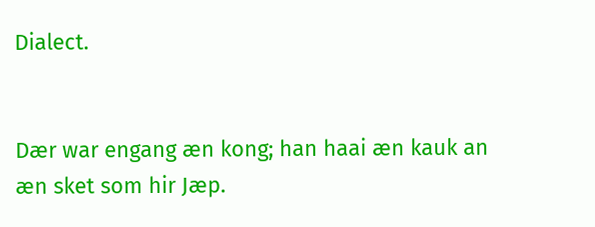Dialect.


Dær war engang æn kong; han haai æn kauk an æn sket som hir Jæp.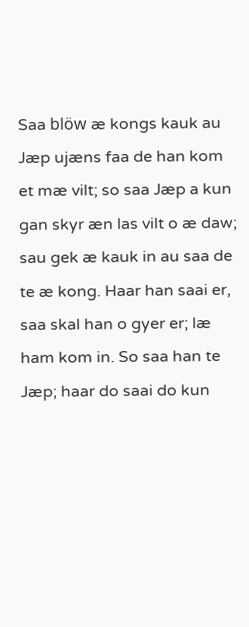Saa blöw æ kongs kauk au Jæp ujæns faa de han kom et mæ vilt; so saa Jæp a kun gan skyr æn las vilt o æ daw; sau gek æ kauk in au saa de te æ kong. Haar han saai er, saa skal han o gyer er; læ ham kom in. So saa han te Jæp; haar do saai do kun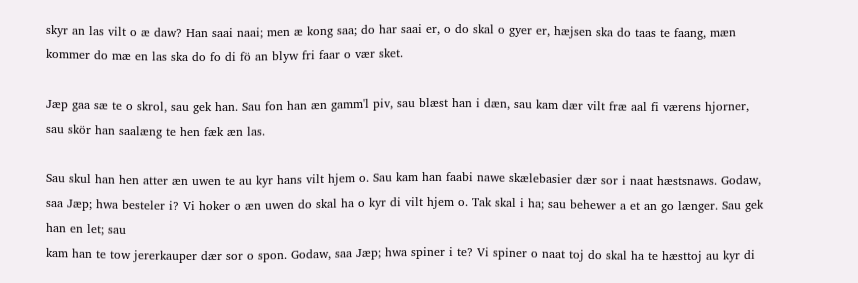skyr an las vilt o æ daw? Han saai naai; men æ kong saa; do har saai er, o do skal o gyer er, hæjsen ska do taas te faang, mæn kommer do mæ en las ska do fo di fö an blyw fri faar o vær sket.

Jæp gaa sæ te o skrol, sau gek han. Sau fon han æn gamm'l piv, sau blæst han i dæn, sau kam dær vilt fræ aal fi værens hjorner, sau skör han saalæng te hen fæk æn las.

Sau skul han hen atter æn uwen te au kyr hans vilt hjem o. Sau kam han faabi nawe skælebasier dær sor i naat hæstsnaws. Godaw, saa Jæp; hwa besteler i? Vi hoker o æn uwen do skal ha o kyr di vilt hjem o. Tak skal i ha; sau behewer a et an go længer. Sau gek han en let; sau
kam han te tow jererkauper dær sor o spon. Godaw, saa Jæp; hwa spiner i te? Vi spiner o naat toj do skal ha te hæsttoj au kyr di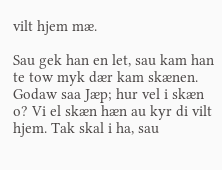vilt hjem mæ.

Sau gek han en let, sau kam han te tow myk dær kam skænen. Godaw saa Jæp; hur vel i skæn o? Vi el skæn hæn au kyr di vilt hjem. Tak skal i ha, sau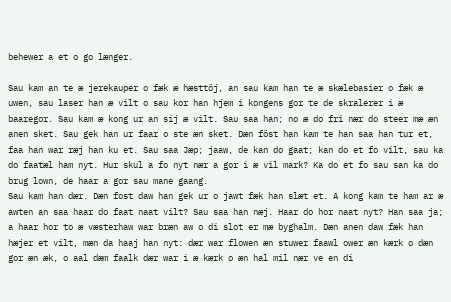behewer a et o go længer.

Sau kam an te æ jerekauper o fæk æ hæsttöj, an sau kam han te æ skælebasier o fæk æ uwen, sau laser han æ vilt o sau kor han hjem i kongens gor te de skralerer i æ baaregor. Sau kam æ kong ur an sij æ vilt. Sau saa han; no æ do fri nær do steer mæ æn anen sket. Sau gek han ur faar o ste æn sket. Dæn föst han kam te han saa han tur et, faa han war ræj han ku et. Sau saa Jæp; jaaw, de kan do gaat; kan do et fo vilt, sau ka do faatæl ham nyt. Hur skul a fo nyt nær a gor i æ vil mark? Ka do et fo sau san ka do brug lown, de haar a gor sau mane gaang.
Sau kam han dær. Dæn fost daw han gek ur o jawt fæk han slæt et. A kong kam te ham ar æ awten an saa haar do faat naat vilt? Sau saa han næj. Haar do hor naat nyt? Han saa ja; a haar hor to æ væsterhaw war bræn aw o di slot er mæ byghalm. Dæn anen daw fæk han hæjer et vilt, mæn da haaj han nyt: dær war flowen æn stuwer faawl ower æn kærk o dæn gor æn æk, o aal dæm faalk dær war i æ kærk o æn hal mil nær ve en di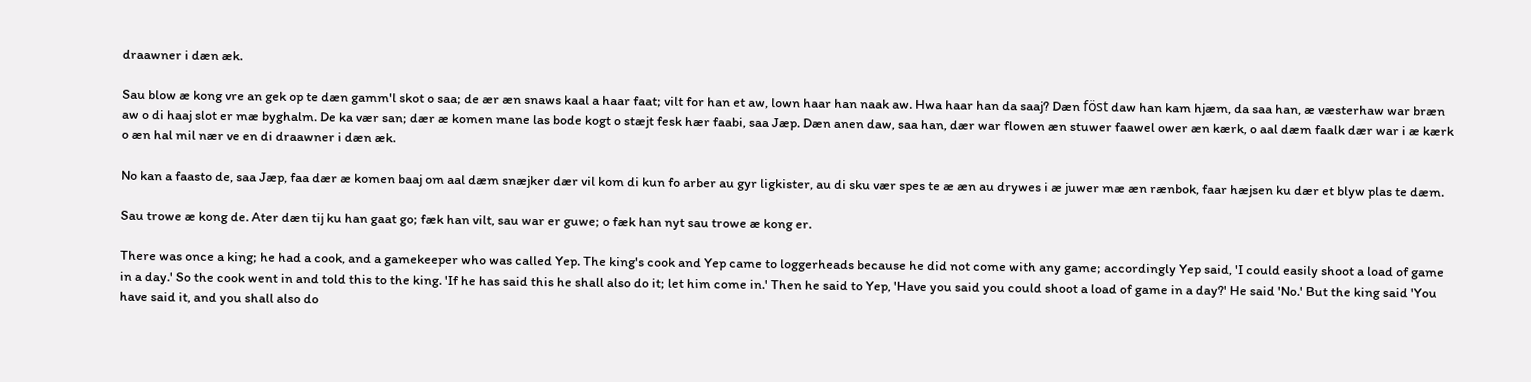draawner i dæn æk.

Sau blow æ kong vre an gek op te dæn gamm'l skot o saa; de ær æn snaws kaal a haar faat; vilt for han et aw, lown haar han naak aw. Hwa haar han da saaj? Dæn föst daw han kam hjæm, da saa han, æ væsterhaw war bræn aw o di haaj slot er mæ byghalm. De ka vær san; dær æ komen mane las bode kogt o stæjt fesk hær faabi, saa Jæp. Dæn anen daw, saa han, dær war flowen æn stuwer faawel ower æn kærk, o aal dæm faalk dær war i æ kærk o æn hal mil nær ve en di draawner i dæn æk.

No kan a faasto de, saa Jæp, faa dær æ komen baaj om aal dæm snæjker dær vil kom di kun fo arber au gyr ligkister, au di sku vær spes te æ æn au drywes i æ juwer mæ æn rænbok, faar hæjsen ku dær et blyw plas te dæm.

Sau trowe æ kong de. Ater dæn tij ku han gaat go; fæk han vilt, sau war er guwe; o fæk han nyt sau trowe æ kong er.

There was once a king; he had a cook, and a gamekeeper who was called Yep. The king's cook and Yep came to loggerheads because he did not come with any game; accordingly Yep said, 'I could easily shoot a load of game in a day.' So the cook went in and told this to the king. 'If he has said this he shall also do it; let him come in.' Then he said to Yep, 'Have you said you could shoot a load of game in a day?' He said 'No.' But the king said 'You have said it, and you shall also do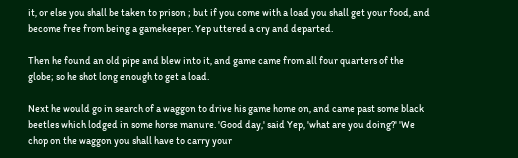it, or else you shall be taken to prison ; but if you come with a load you shall get your food, and become free from being a gamekeeper. Yep uttered a cry and departed.

Then he found an old pipe and blew into it, and game came from all four quarters of the globe; so he shot long enough to get a load.

Next he would go in search of a waggon to drive his game home on, and came past some black beetles which lodged in some horse manure. 'Good day,' said Yep, 'what are you doing?' 'We chop on the waggon you shall have to carry your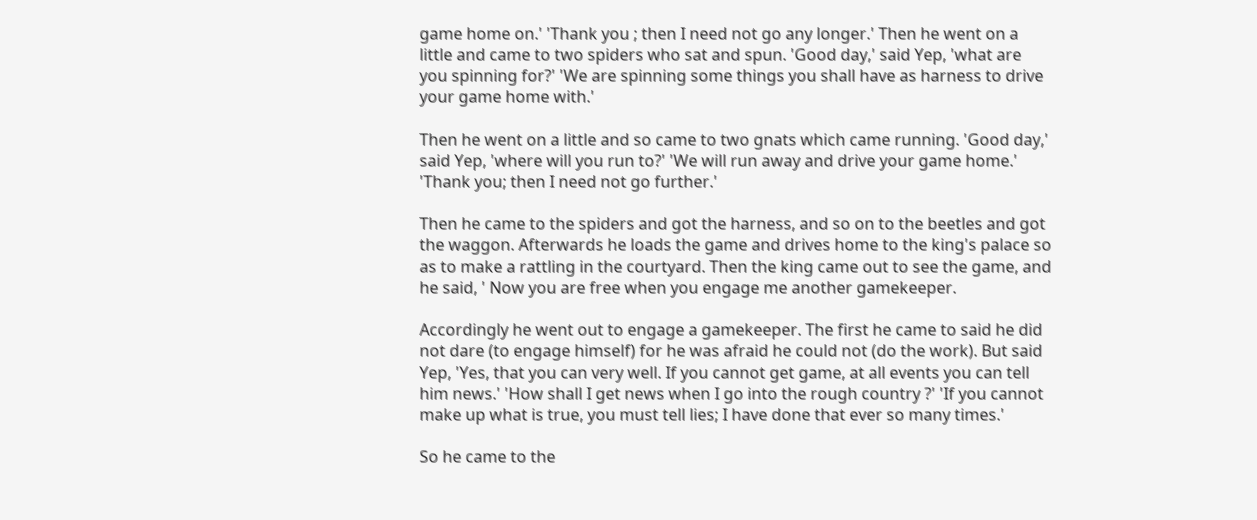game home on.' 'Thank you ; then I need not go any longer.' Then he went on a little and came to two spiders who sat and spun. 'Good day,' said Yep, 'what are you spinning for?' 'We are spinning some things you shall have as harness to drive your game home with.'

Then he went on a little and so came to two gnats which came running. 'Good day,' said Yep, 'where will you run to?' 'We will run away and drive your game home.' 'Thank you; then I need not go further.'

Then he came to the spiders and got the harness, and so on to the beetles and got the waggon. Afterwards he loads the game and drives home to the king's palace so as to make a rattling in the courtyard. Then the king came out to see the game, and he said, ' Now you are free when you engage me another gamekeeper.

Accordingly he went out to engage a gamekeeper. The first he came to said he did not dare (to engage himself) for he was afraid he could not (do the work). But said Yep, 'Yes, that you can very well. If you cannot get game, at all events you can tell him news.' 'How shall I get news when I go into the rough country ?' 'If you cannot make up what is true, you must tell lies; I have done that ever so many times.'

So he came to the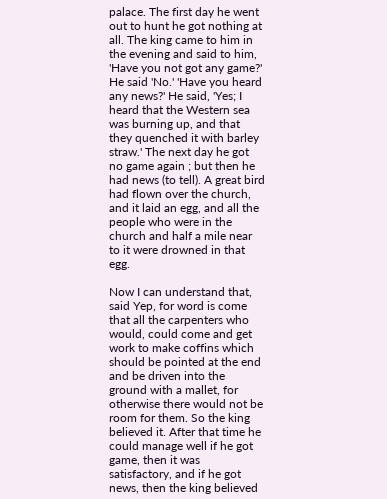palace. The first day he went out to hunt he got nothing at all. The king came to him in the evening and said to him, 'Have you not got any game?' He said 'No.' 'Have you heard any news?' He said, 'Yes; I heard that the Western sea was burning up, and that they quenched it with barley straw.' The next day he got no game again ; but then he had news (to tell). A great bird had flown over the church, and it laid an egg, and all the people who were in the church and half a mile near to it were drowned in that egg.

Now I can understand that, said Yep, for word is come that all the carpenters who would, could come and get work to make coffins which should be pointed at the end and be driven into the ground with a mallet, for otherwise there would not be room for them. So the king believed it. After that time he could manage well if he got game, then it was satisfactory, and if he got news, then the king believed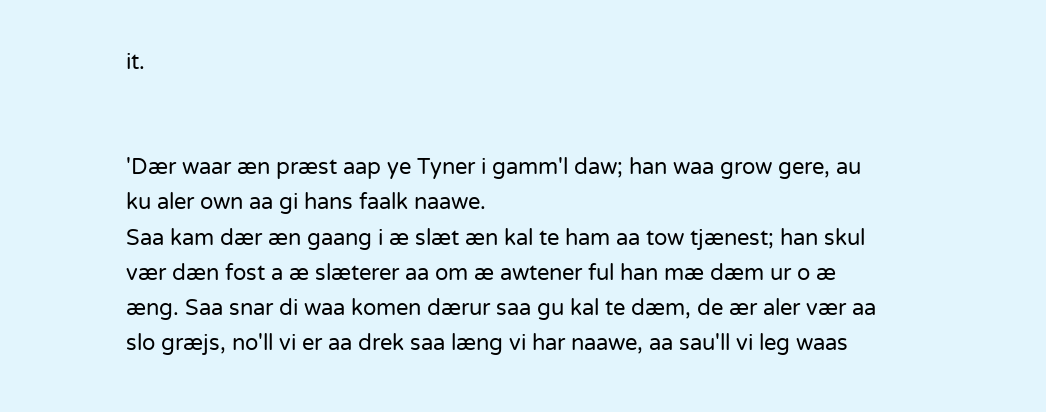it.


'Dær waar æn præst aap ye Tyner i gamm'l daw; han waa grow gere, au ku aler own aa gi hans faalk naawe.
Saa kam dær æn gaang i æ slæt æn kal te ham aa tow tjænest; han skul vær dæn fost a æ slæterer aa om æ awtener ful han mæ dæm ur o æ æng. Saa snar di waa komen dærur saa gu kal te dæm, de ær aler vær aa slo græjs, no'll vi er aa drek saa læng vi har naawe, aa sau'll vi leg waas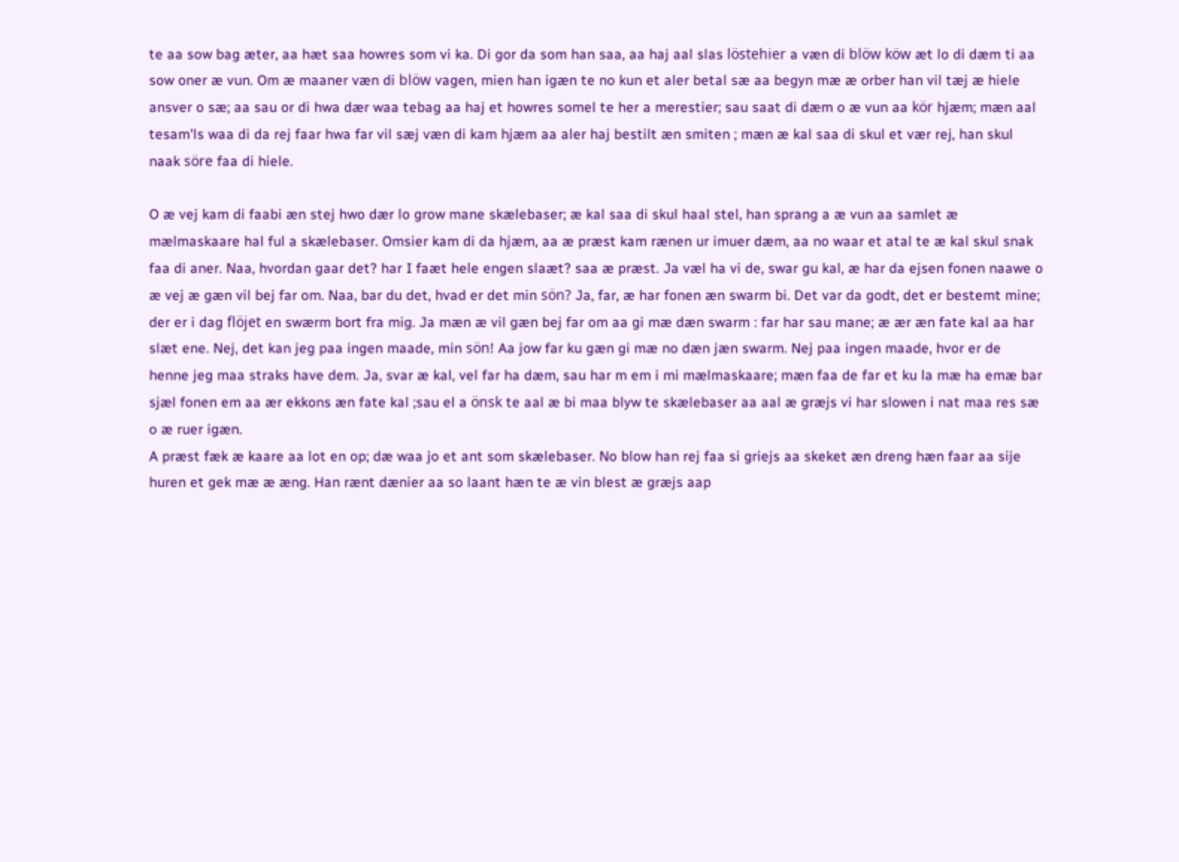te aa sow bag æter, aa hæt saa howres som vi ka. Di gor da som han saa, aa haj aal slas löstehier a væn di blöw köw æt lo di dæm ti aa sow oner æ vun. Om æ maaner væn di blöw vagen, mien han igæn te no kun et aler betal sæ aa begyn mæ æ orber han vil tæj æ hiele ansver o sæ; aa sau or di hwa dær waa tebag aa haj et howres somel te her a merestier; sau saat di dæm o æ vun aa kör hjæm; mæn aal tesam'ls waa di da rej faar hwa far vil sæj væn di kam hjæm aa aler haj bestilt æn smiten ; mæn æ kal saa di skul et vær rej, han skul naak söre faa di hiele.

O æ vej kam di faabi æn stej hwo dær lo grow mane skælebaser; æ kal saa di skul haal stel, han sprang a æ vun aa samlet æ mælmaskaare hal ful a skælebaser. Omsier kam di da hjæm, aa æ præst kam rænen ur imuer dæm, aa no waar et atal te æ kal skul snak faa di aner. Naa, hvordan gaar det? har I faæt hele engen slaæt? saa æ præst. Ja væl ha vi de, swar gu kal, æ har da ejsen fonen naawe o æ vej æ gæn vil bej far om. Naa, bar du det, hvad er det min sön? Ja, far, æ har fonen æn swarm bi. Det var da godt, det er bestemt mine; der er i dag flöjet en swærm bort fra mig. Ja mæn æ vil gæn bej far om aa gi mæ dæn swarm : far har sau mane; æ ær æn fate kal aa har slæt ene. Nej, det kan jeg paa ingen maade, min sön! Aa jow far ku gæn gi mæ no dæn jæn swarm. Nej paa ingen maade, hvor er de henne jeg maa straks have dem. Ja, svar æ kal, vel far ha dæm, sau har m em i mi mælmaskaare; mæn faa de far et ku la mæ ha emæ bar sjæl fonen em aa ær ekkons æn fate kal ;sau el a önsk te aal æ bi maa blyw te skælebaser aa aal æ græjs vi har slowen i nat maa res sæ o æ ruer igæn.
A præst fæk æ kaare aa lot en op; dæ waa jo et ant som skælebaser. No blow han rej faa si griejs aa skeket æn dreng hæn faar aa sije huren et gek mæ æ æng. Han rænt dænier aa so laant hæn te æ vin blest æ græjs aap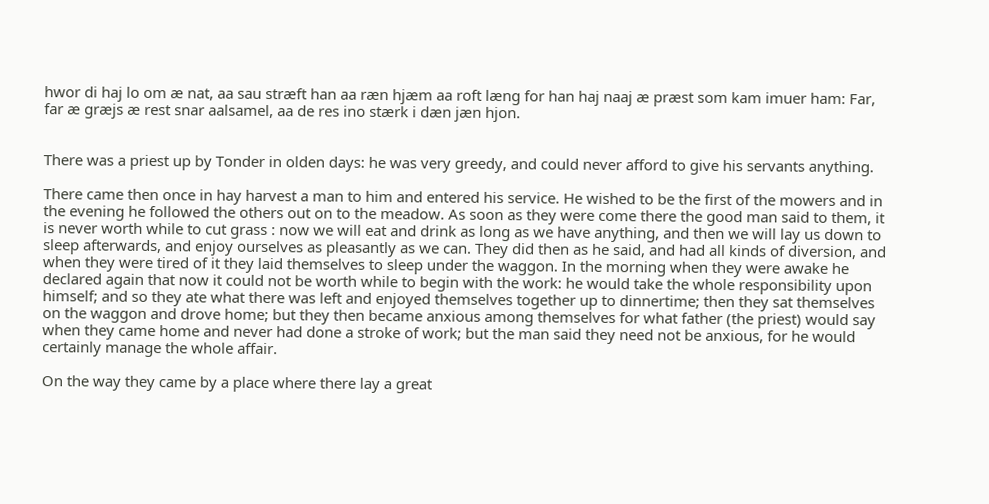hwor di haj lo om æ nat, aa sau stræft han aa ræn hjæm aa roft læng for han haj naaj æ præst som kam imuer ham: Far, far æ græjs æ rest snar aalsamel, aa de res ino stærk i dæn jæn hjon.


There was a priest up by Tonder in olden days: he was very greedy, and could never afford to give his servants anything.

There came then once in hay harvest a man to him and entered his service. He wished to be the first of the mowers and in the evening he followed the others out on to the meadow. As soon as they were come there the good man said to them, it is never worth while to cut grass : now we will eat and drink as long as we have anything, and then we will lay us down to sleep afterwards, and enjoy ourselves as pleasantly as we can. They did then as he said, and had all kinds of diversion, and when they were tired of it they laid themselves to sleep under the waggon. In the morning when they were awake he declared again that now it could not be worth while to begin with the work: he would take the whole responsibility upon himself; and so they ate what there was left and enjoyed themselves together up to dinnertime; then they sat themselves on the waggon and drove home; but they then became anxious among themselves for what father (the priest) would say when they came home and never had done a stroke of work; but the man said they need not be anxious, for he would certainly manage the whole affair.

On the way they came by a place where there lay a great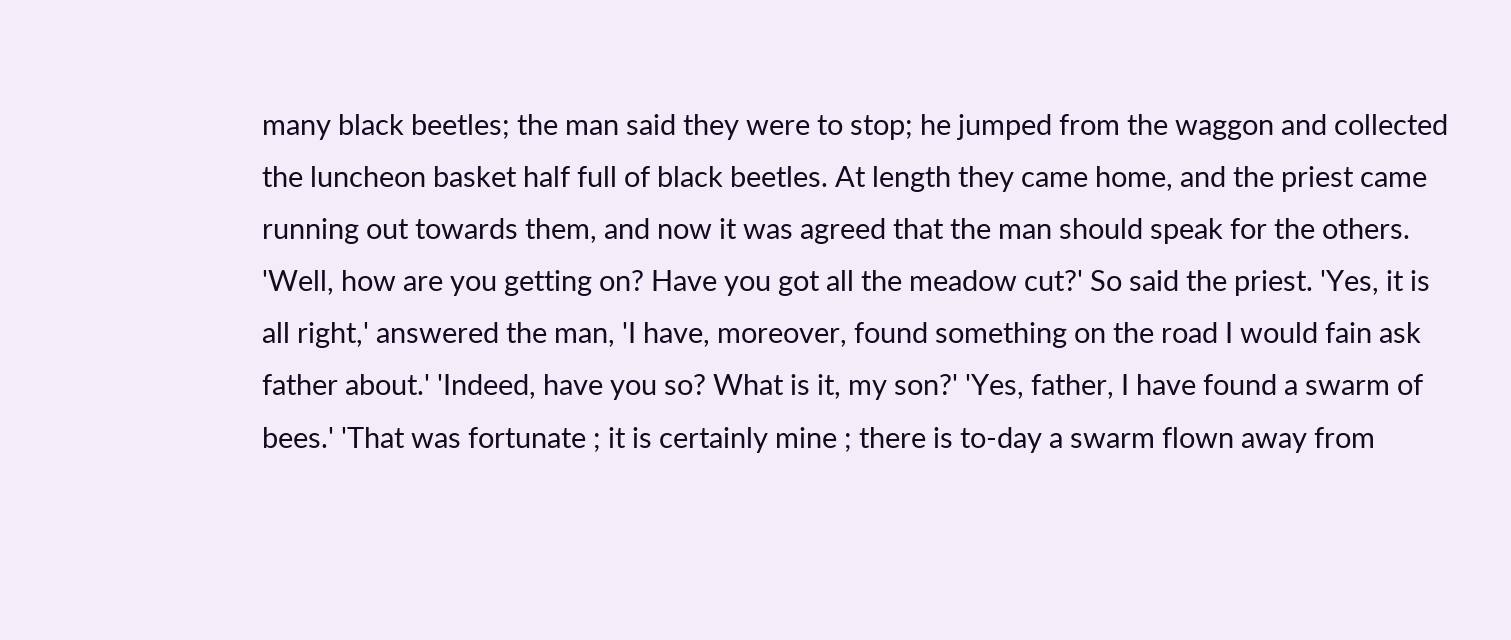many black beetles; the man said they were to stop; he jumped from the waggon and collected the luncheon basket half full of black beetles. At length they came home, and the priest came running out towards them, and now it was agreed that the man should speak for the others. 'Well, how are you getting on? Have you got all the meadow cut?' So said the priest. 'Yes, it is all right,' answered the man, 'I have, moreover, found something on the road I would fain ask father about.' 'Indeed, have you so? What is it, my son?' 'Yes, father, I have found a swarm of bees.' 'That was fortunate ; it is certainly mine ; there is to-day a swarm flown away from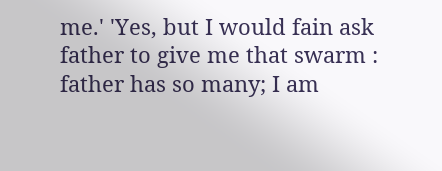me.' 'Yes, but I would fain ask father to give me that swarm : father has so many; I am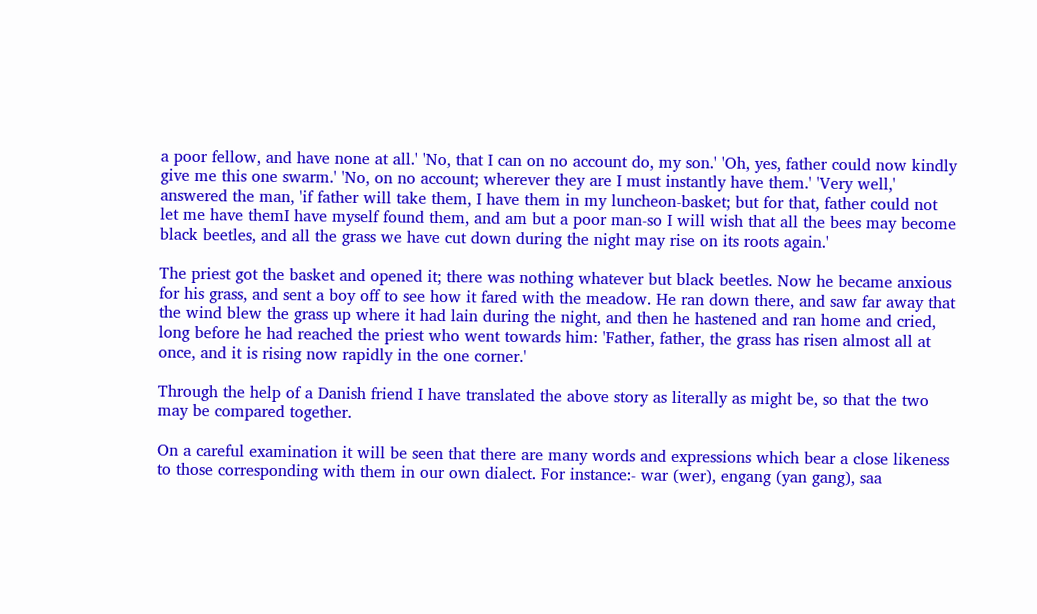a poor fellow, and have none at all.' 'No, that I can on no account do, my son.' 'Oh, yes, father could now kindly give me this one swarm.' 'No, on no account; wherever they are I must instantly have them.' 'Very well,' answered the man, 'if father will take them, I have them in my luncheon-basket; but for that, father could not let me have themI have myself found them, and am but a poor man-so I will wish that all the bees may become black beetles, and all the grass we have cut down during the night may rise on its roots again.'

The priest got the basket and opened it; there was nothing whatever but black beetles. Now he became anxious for his grass, and sent a boy off to see how it fared with the meadow. He ran down there, and saw far away that the wind blew the grass up where it had lain during the night, and then he hastened and ran home and cried, long before he had reached the priest who went towards him: 'Father, father, the grass has risen almost all at once, and it is rising now rapidly in the one corner.'

Through the help of a Danish friend I have translated the above story as literally as might be, so that the two may be compared together.

On a careful examination it will be seen that there are many words and expressions which bear a close likeness to those corresponding with them in our own dialect. For instance:- war (wer), engang (yan gang), saa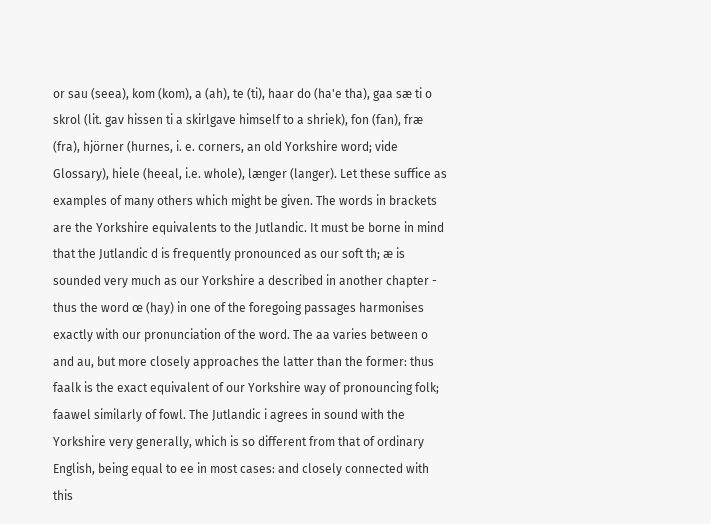or sau (seea), kom (kom), a (ah), te (ti), haar do (ha'e tha), gaa sæ ti o skrol (lit. gav hissen ti a skirlgave himself to a shriek), fon (fan), fræ (fra), hjörner (hurnes, i. e. corners, an old Yorkshire word; vide Glossary), hiele (heeal, i.e. whole), længer (langer). Let these suffice as examples of many others which might be given. The words in brackets are the Yorkshire equivalents to the Jutlandic. It must be borne in mind that the Jutlandic d is frequently pronounced as our soft th; æ is sounded very much as our Yorkshire a described in another chapter - thus the word œ (hay) in one of the foregoing passages harmonises exactly with our pronunciation of the word. The aa varies between o and au, but more closely approaches the latter than the former: thus faalk is the exact equivalent of our Yorkshire way of pronouncing folk; faawel similarly of fowl. The Jutlandic i agrees in sound with the Yorkshire very generally, which is so different from that of ordinary English, being equal to ee in most cases: and closely connected with this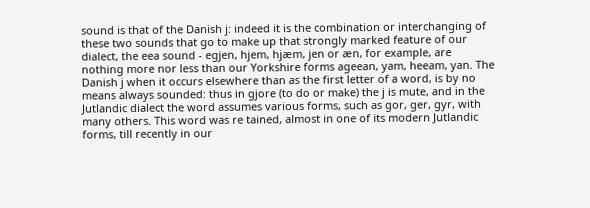sound is that of the Danish j: indeed it is the combination or interchanging of these two sounds that go to make up that strongly marked feature of our dialect, the eea sound - egjen, hjem, hjæm, jen or æn, for example, are nothing more nor less than our Yorkshire forms ageean, yam, heeam, yan. The Danish j when it occurs elsewhere than as the first letter of a word, is by no means always sounded: thus in gjore (to do or make) the j is mute, and in the Jutlandic dialect the word assumes various forms, such as gor, ger, gyr, with many others. This word was re tained, almost in one of its modern Jutlandic forms, till recently in our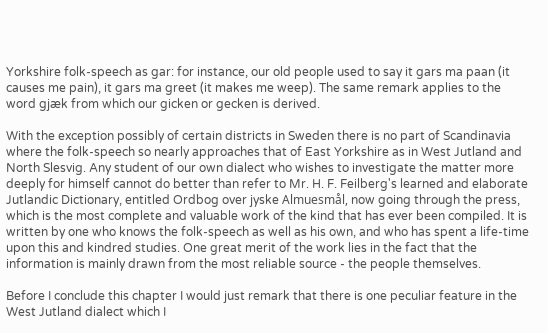Yorkshire folk-speech as gar: for instance, our old people used to say it gars ma paan (it causes me pain), it gars ma greet (it makes me weep). The same remark applies to the word gjæk from which our gicken or gecken is derived.

With the exception possibly of certain districts in Sweden there is no part of Scandinavia where the folk-speech so nearly approaches that of East Yorkshire as in West Jutland and North Slesvig. Any student of our own dialect who wishes to investigate the matter more deeply for himself cannot do better than refer to Mr. H. F. Feilberg's learned and elaborate Jutlandic Dictionary, entitled Ordbog over jyske Almuesmål, now going through the press, which is the most complete and valuable work of the kind that has ever been compiled. It is written by one who knows the folk-speech as well as his own, and who has spent a life-time upon this and kindred studies. One great merit of the work lies in the fact that the information is mainly drawn from the most reliable source - the people themselves.

Before I conclude this chapter I would just remark that there is one peculiar feature in the West Jutland dialect which I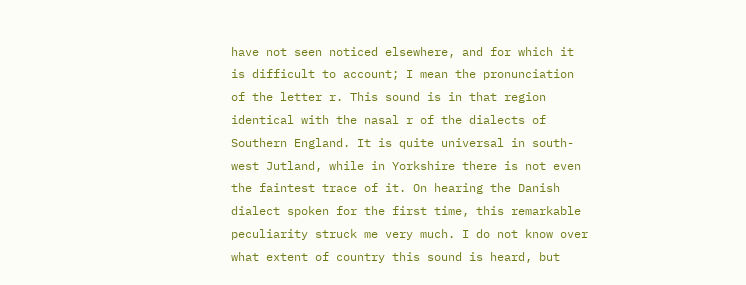have not seen noticed elsewhere, and for which it is difficult to account; I mean the pronunciation of the letter r. This sound is in that region identical with the nasal r of the dialects of Southern England. It is quite universal in south-west Jutland, while in Yorkshire there is not even the faintest trace of it. On hearing the Danish dialect spoken for the first time, this remarkable peculiarity struck me very much. I do not know over what extent of country this sound is heard, but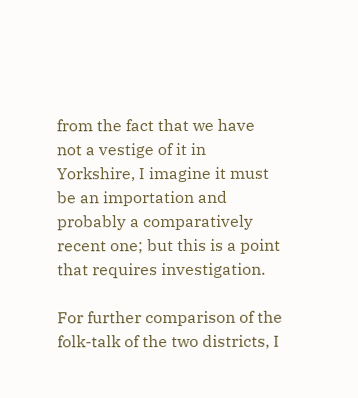from the fact that we have not a vestige of it in Yorkshire, I imagine it must be an importation and probably a comparatively recent one; but this is a point that requires investigation.

For further comparison of the folk-talk of the two districts, I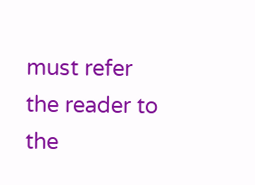must refer the reader to the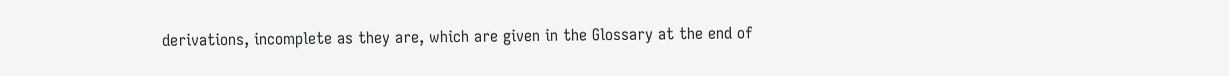derivations, incomplete as they are, which are given in the Glossary at the end of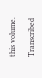this volume.

Transcribed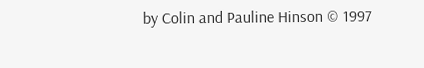by Colin and Pauline Hinson © 1997